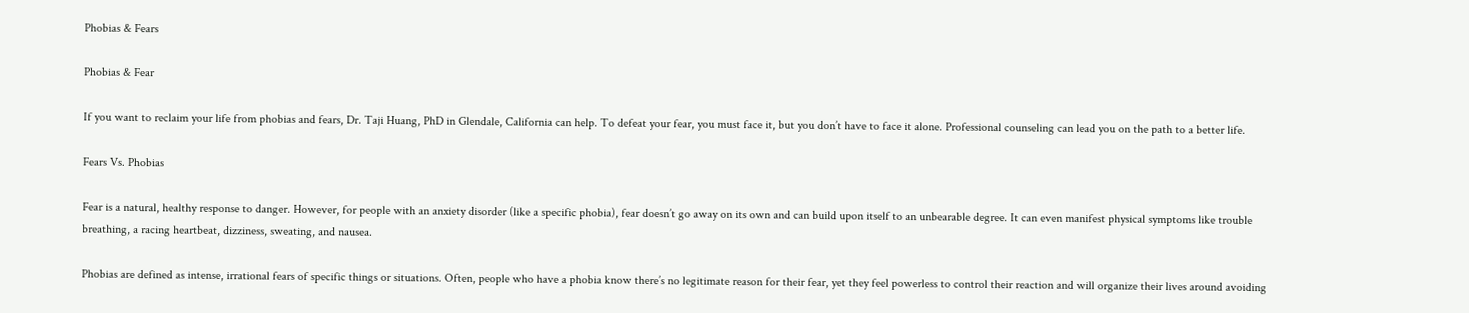Phobias & Fears

Phobias & Fear

If you want to reclaim your life from phobias and fears, Dr. Taji Huang, PhD in Glendale, California can help. To defeat your fear, you must face it, but you don’t have to face it alone. Professional counseling can lead you on the path to a better life.

Fears Vs. Phobias

Fear is a natural, healthy response to danger. However, for people with an anxiety disorder (like a specific phobia), fear doesn’t go away on its own and can build upon itself to an unbearable degree. It can even manifest physical symptoms like trouble breathing, a racing heartbeat, dizziness, sweating, and nausea.

Phobias are defined as intense, irrational fears of specific things or situations. Often, people who have a phobia know there’s no legitimate reason for their fear, yet they feel powerless to control their reaction and will organize their lives around avoiding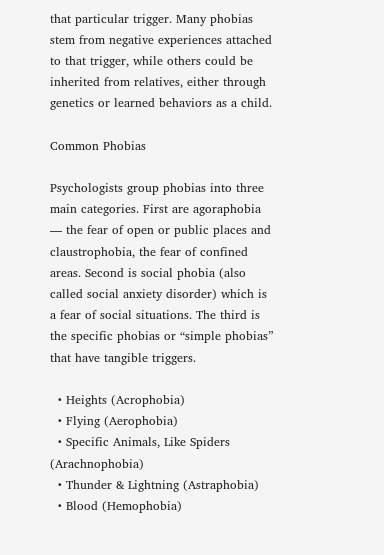that particular trigger. Many phobias stem from negative experiences attached to that trigger, while others could be inherited from relatives, either through genetics or learned behaviors as a child.

Common Phobias

Psychologists group phobias into three main categories. First are agoraphobia — the fear of open or public places and claustrophobia, the fear of confined areas. Second is social phobia (also called social anxiety disorder) which is a fear of social situations. The third is the specific phobias or “simple phobias” that have tangible triggers.

  • Heights (Acrophobia)
  • Flying (Aerophobia)
  • Specific Animals, Like Spiders (Arachnophobia)
  • Thunder & Lightning (Astraphobia)
  • Blood (Hemophobia)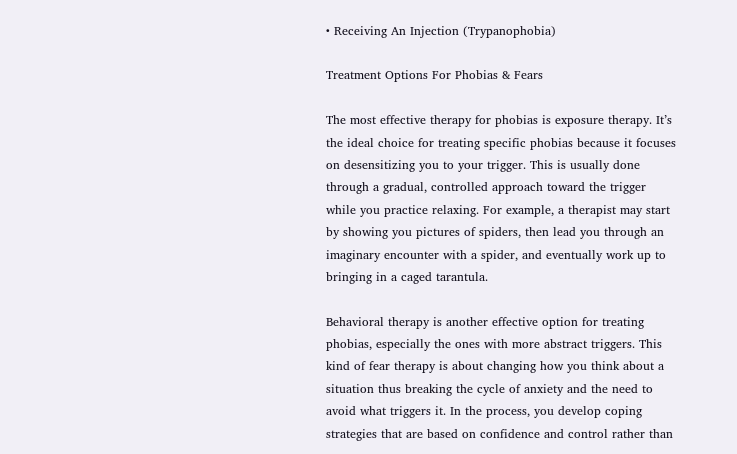• Receiving An Injection (Trypanophobia)

Treatment Options For Phobias & Fears

The most effective therapy for phobias is exposure therapy. It’s the ideal choice for treating specific phobias because it focuses on desensitizing you to your trigger. This is usually done through a gradual, controlled approach toward the trigger while you practice relaxing. For example, a therapist may start by showing you pictures of spiders, then lead you through an imaginary encounter with a spider, and eventually work up to bringing in a caged tarantula.

Behavioral therapy is another effective option for treating phobias, especially the ones with more abstract triggers. This kind of fear therapy is about changing how you think about a situation thus breaking the cycle of anxiety and the need to avoid what triggers it. In the process, you develop coping strategies that are based on confidence and control rather than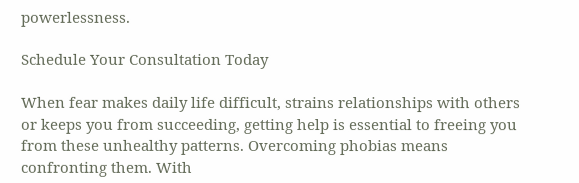powerlessness.

Schedule Your Consultation Today

When fear makes daily life difficult, strains relationships with others or keeps you from succeeding, getting help is essential to freeing you from these unhealthy patterns. Overcoming phobias means confronting them. With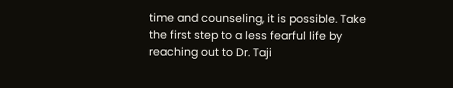time and counseling, it is possible. Take the first step to a less fearful life by reaching out to Dr. Taji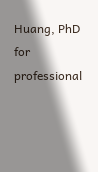Huang, PhD for professional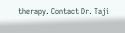therapy. Contact Dr. Taji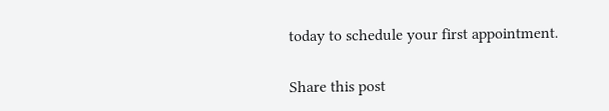today to schedule your first appointment.

Share this post